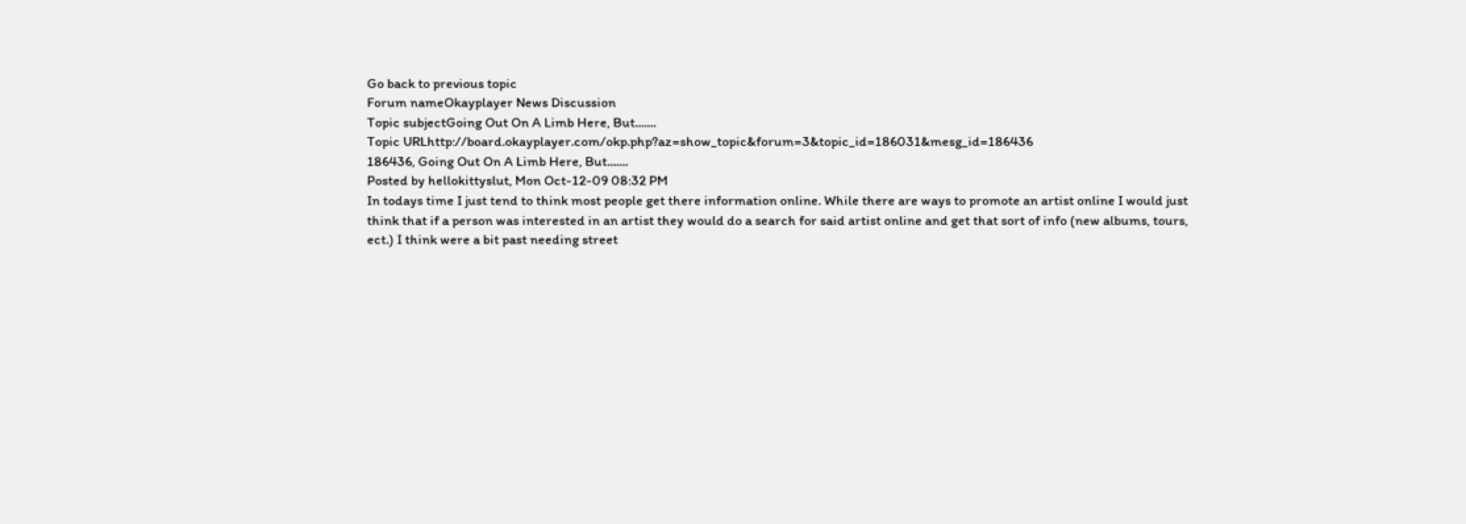Go back to previous topic
Forum nameOkayplayer News Discussion
Topic subjectGoing Out On A Limb Here, But.......
Topic URLhttp://board.okayplayer.com/okp.php?az=show_topic&forum=3&topic_id=186031&mesg_id=186436
186436, Going Out On A Limb Here, But.......
Posted by hellokittyslut, Mon Oct-12-09 08:32 PM
In todays time I just tend to think most people get there information online. While there are ways to promote an artist online I would just think that if a person was interested in an artist they would do a search for said artist online and get that sort of info (new albums, tours, ect.) I think were a bit past needing street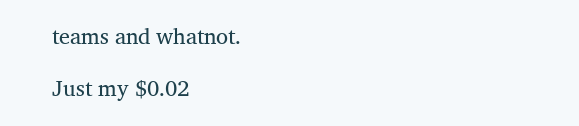teams and whatnot.

Just my $0.02